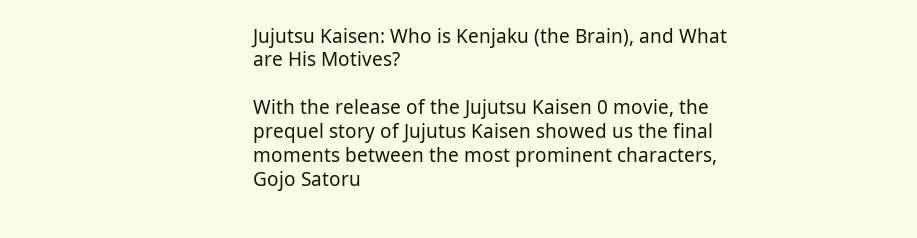Jujutsu Kaisen: Who is Kenjaku (the Brain), and What are His Motives?

With the release of the Jujutsu Kaisen 0 movie, the prequel story of Jujutus Kaisen showed us the final moments between the most prominent characters, Gojo Satoru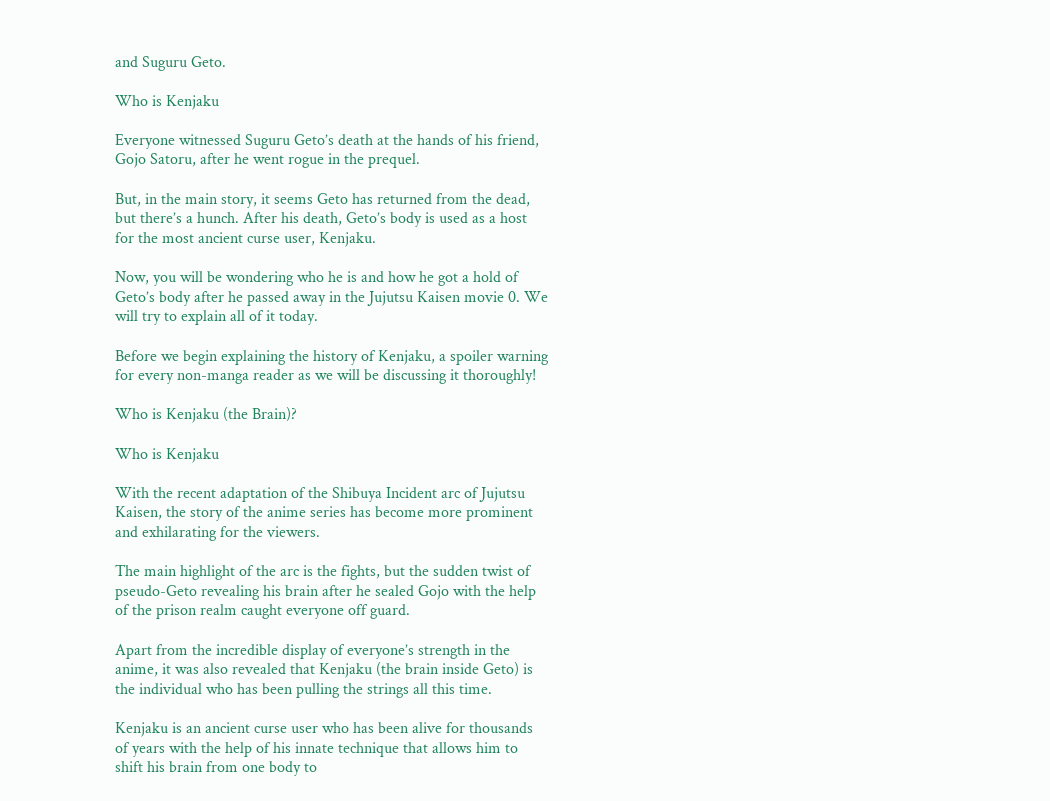and Suguru Geto.

Who is Kenjaku

Everyone witnessed Suguru Geto’s death at the hands of his friend, Gojo Satoru, after he went rogue in the prequel.

But, in the main story, it seems Geto has returned from the dead, but there’s a hunch. After his death, Geto’s body is used as a host for the most ancient curse user, Kenjaku.

Now, you will be wondering who he is and how he got a hold of Geto’s body after he passed away in the Jujutsu Kaisen movie 0. We will try to explain all of it today.

Before we begin explaining the history of Kenjaku, a spoiler warning for every non-manga reader as we will be discussing it thoroughly!

Who is Kenjaku (the Brain)?

Who is Kenjaku

With the recent adaptation of the Shibuya Incident arc of Jujutsu Kaisen, the story of the anime series has become more prominent and exhilarating for the viewers.

The main highlight of the arc is the fights, but the sudden twist of pseudo-Geto revealing his brain after he sealed Gojo with the help of the prison realm caught everyone off guard.

Apart from the incredible display of everyone’s strength in the anime, it was also revealed that Kenjaku (the brain inside Geto) is the individual who has been pulling the strings all this time.

Kenjaku is an ancient curse user who has been alive for thousands of years with the help of his innate technique that allows him to shift his brain from one body to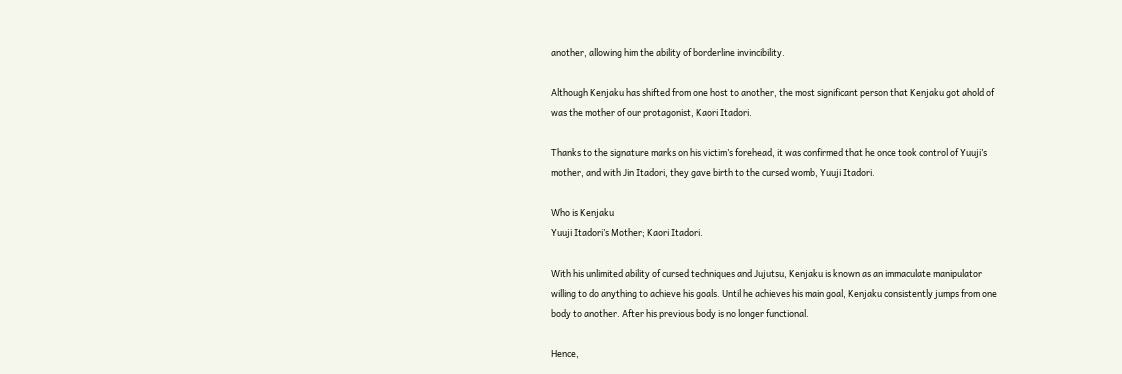another, allowing him the ability of borderline invincibility.

Although Kenjaku has shifted from one host to another, the most significant person that Kenjaku got ahold of was the mother of our protagonist, Kaori Itadori.

Thanks to the signature marks on his victim’s forehead, it was confirmed that he once took control of Yuuji’s mother, and with Jin Itadori, they gave birth to the cursed womb, Yuuji Itadori.

Who is Kenjaku
Yuuji Itadori’s Mother; Kaori Itadori.

With his unlimited ability of cursed techniques and Jujutsu, Kenjaku is known as an immaculate manipulator willing to do anything to achieve his goals. Until he achieves his main goal, Kenjaku consistently jumps from one body to another. After his previous body is no longer functional.

Hence,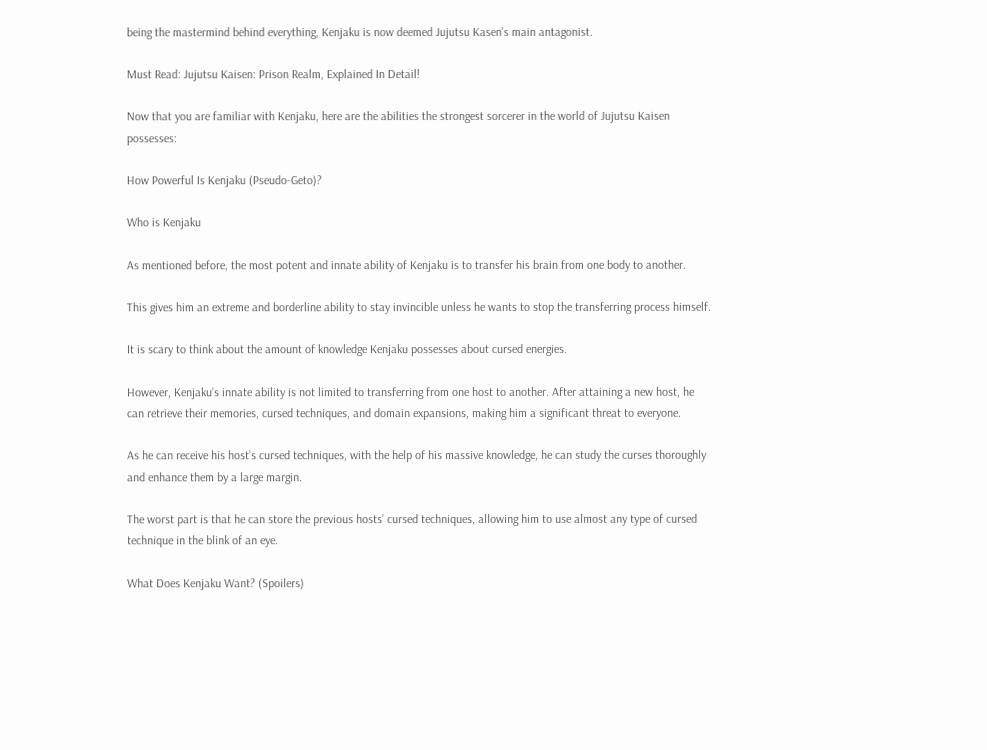being the mastermind behind everything, Kenjaku is now deemed Jujutsu Kasen’s main antagonist.

Must Read: Jujutsu Kaisen: Prison Realm, Explained In Detail!

Now that you are familiar with Kenjaku, here are the abilities the strongest sorcerer in the world of Jujutsu Kaisen possesses:

How Powerful Is Kenjaku (Pseudo-Geto)?

Who is Kenjaku

As mentioned before, the most potent and innate ability of Kenjaku is to transfer his brain from one body to another.

This gives him an extreme and borderline ability to stay invincible unless he wants to stop the transferring process himself.

It is scary to think about the amount of knowledge Kenjaku possesses about cursed energies.

However, Kenjaku’s innate ability is not limited to transferring from one host to another. After attaining a new host, he can retrieve their memories, cursed techniques, and domain expansions, making him a significant threat to everyone.

As he can receive his host’s cursed techniques, with the help of his massive knowledge, he can study the curses thoroughly and enhance them by a large margin.

The worst part is that he can store the previous hosts’ cursed techniques, allowing him to use almost any type of cursed technique in the blink of an eye.

What Does Kenjaku Want? (Spoilers)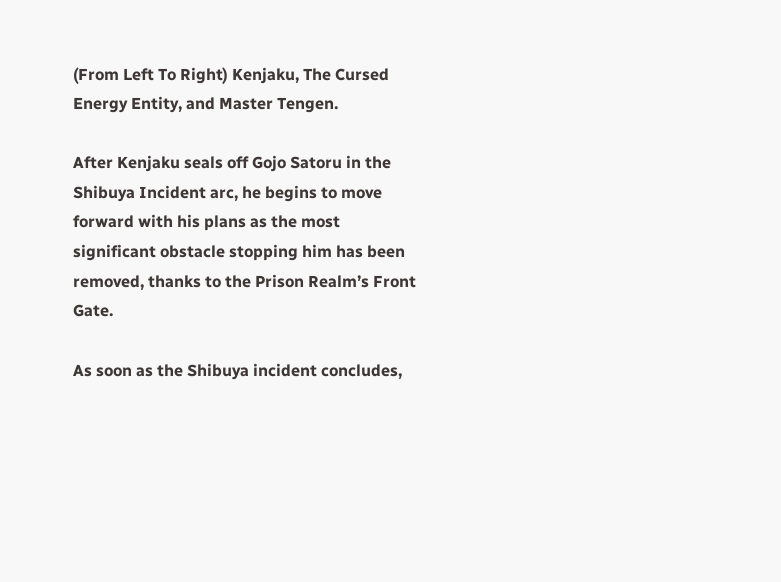(From Left To Right) Kenjaku, The Cursed Energy Entity, and Master Tengen.

After Kenjaku seals off Gojo Satoru in the Shibuya Incident arc, he begins to move forward with his plans as the most significant obstacle stopping him has been removed, thanks to the Prison Realm’s Front Gate.

As soon as the Shibuya incident concludes,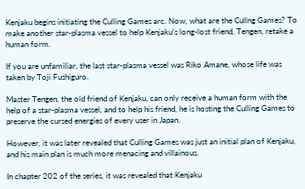Kenjaku begins initiating the Culling Games arc. Now, what are the Cullng Games? To make another star-plasma vessel to help Kenjaku’s long-lost friend, Tengen, retake a human form.

If you are unfamiliar, the last star-plasma vessel was Riko Amane, whose life was taken by Toji Fushiguro.

Master Tengen, the old friend of Kenjaku, can only receive a human form with the help of a star-plasma vessel, and to help his friend, he is hosting the Culling Games to preserve the cursed energies of every user in Japan.

However, it was later revealed that Culling Games was just an initial plan of Kenjaku, and his main plan is much more menacing and villainous.

In chapter 202 of the series, it was revealed that Kenjaku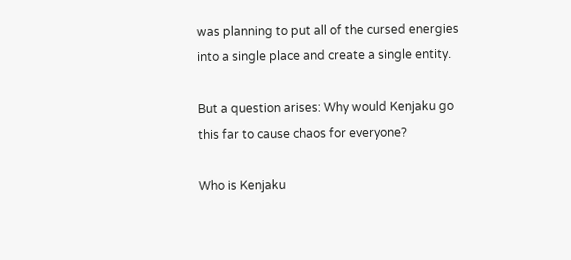was planning to put all of the cursed energies into a single place and create a single entity.

But a question arises: Why would Kenjaku go this far to cause chaos for everyone?

Who is Kenjaku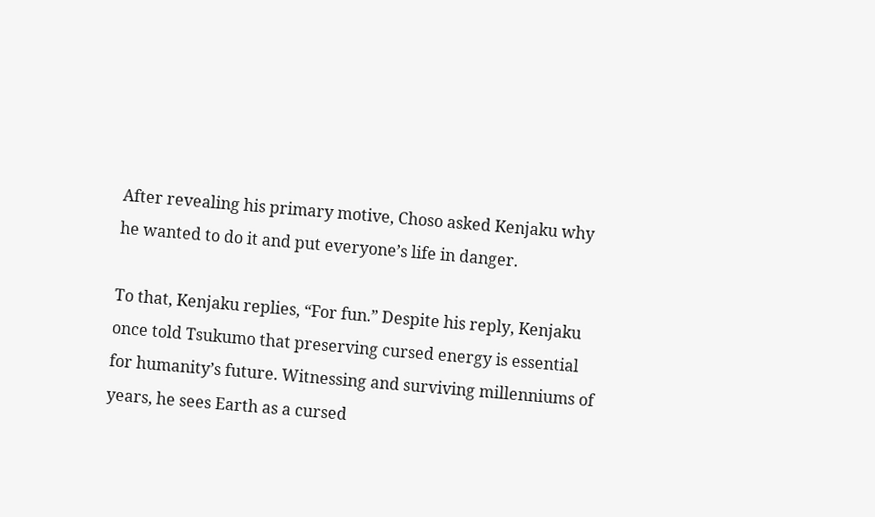After revealing his primary motive, Choso asked Kenjaku why he wanted to do it and put everyone’s life in danger.

To that, Kenjaku replies, “For fun.” Despite his reply, Kenjaku once told Tsukumo that preserving cursed energy is essential for humanity’s future. Witnessing and surviving millenniums of years, he sees Earth as a cursed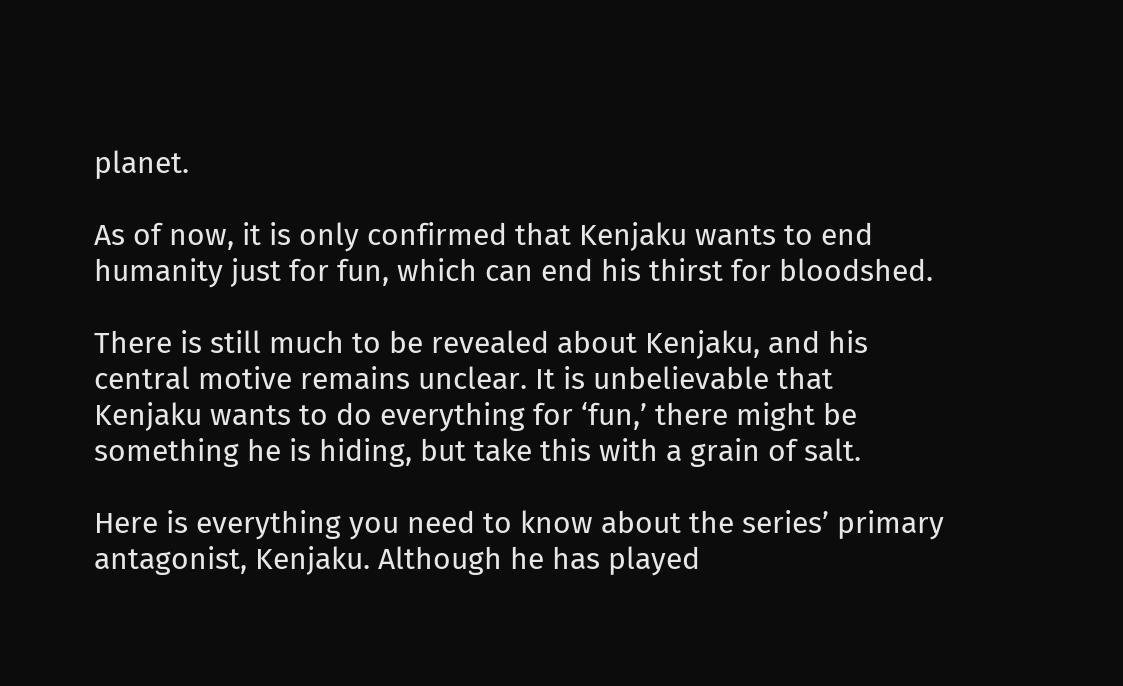planet.

As of now, it is only confirmed that Kenjaku wants to end humanity just for fun, which can end his thirst for bloodshed.

There is still much to be revealed about Kenjaku, and his central motive remains unclear. It is unbelievable that Kenjaku wants to do everything for ‘fun,’ there might be something he is hiding, but take this with a grain of salt.

Here is everything you need to know about the series’ primary antagonist, Kenjaku. Although he has played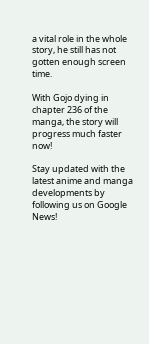a vital role in the whole story, he still has not gotten enough screen time.

With Gojo dying in chapter 236 of the manga, the story will progress much faster now!

Stay updated with the latest anime and manga developments by following us on Google News!